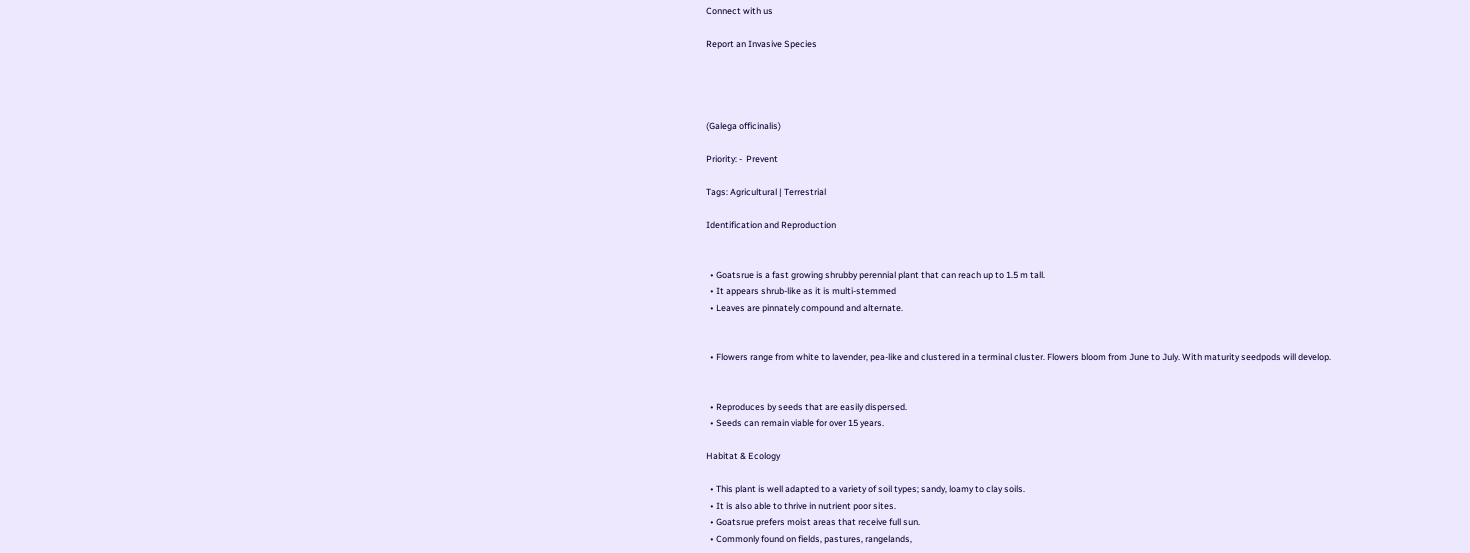Connect with us

Report an Invasive Species




(Galega officinalis)

Priority: -  Prevent

Tags: Agricultural | Terrestrial

Identification and Reproduction


  • Goatsrue is a fast growing shrubby perennial plant that can reach up to 1.5 m tall.
  • It appears shrub-like as it is multi-stemmed
  • Leaves are pinnately compound and alternate.


  • Flowers range from white to lavender, pea-like and clustered in a terminal cluster. Flowers bloom from June to July. With maturity seedpods will develop.


  • Reproduces by seeds that are easily dispersed.
  • Seeds can remain viable for over 15 years.

Habitat & Ecology

  • This plant is well adapted to a variety of soil types; sandy, loamy to clay soils.
  • It is also able to thrive in nutrient poor sites.
  • Goatsrue prefers moist areas that receive full sun.
  • Commonly found on fields, pastures, rangelands,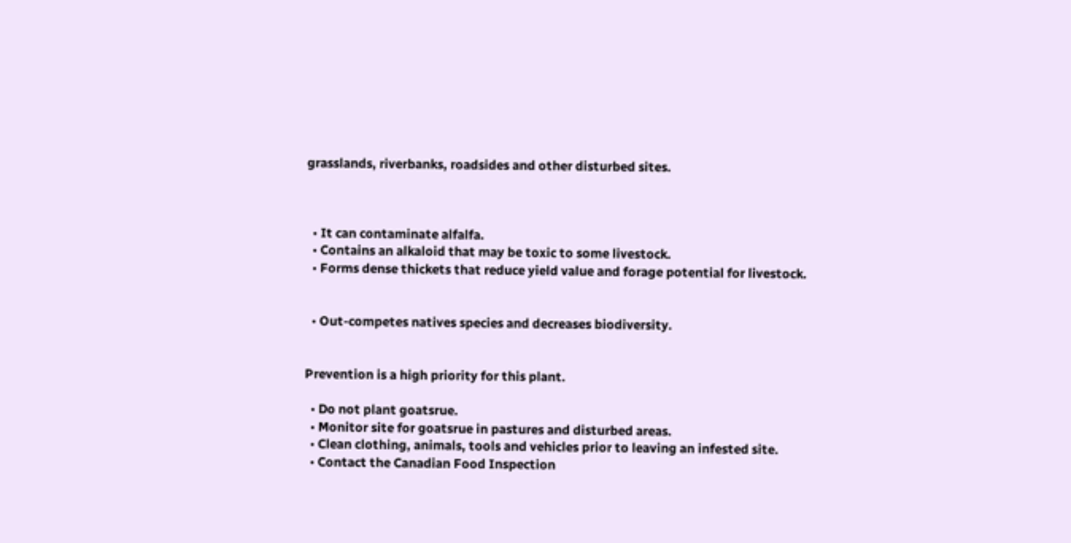grasslands, riverbanks, roadsides and other disturbed sites.



  • It can contaminate alfalfa.
  • Contains an alkaloid that may be toxic to some livestock.
  • Forms dense thickets that reduce yield value and forage potential for livestock.


  • Out-competes natives species and decreases biodiversity.


Prevention is a high priority for this plant.

  • Do not plant goatsrue.
  • Monitor site for goatsrue in pastures and disturbed areas.
  • Clean clothing, animals, tools and vehicles prior to leaving an infested site.
  • Contact the Canadian Food Inspection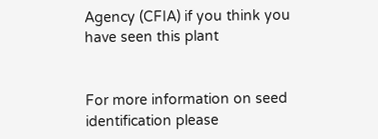Agency (CFIA) if you think you have seen this plant


For more information on seed identification please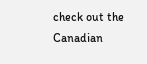check out the Canadian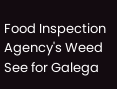Food Inspection Agency's Weed See for Galega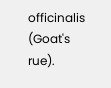officinalis (Goat's rue).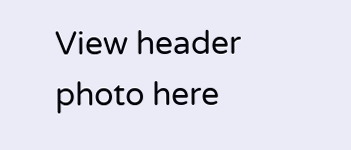View header photo here